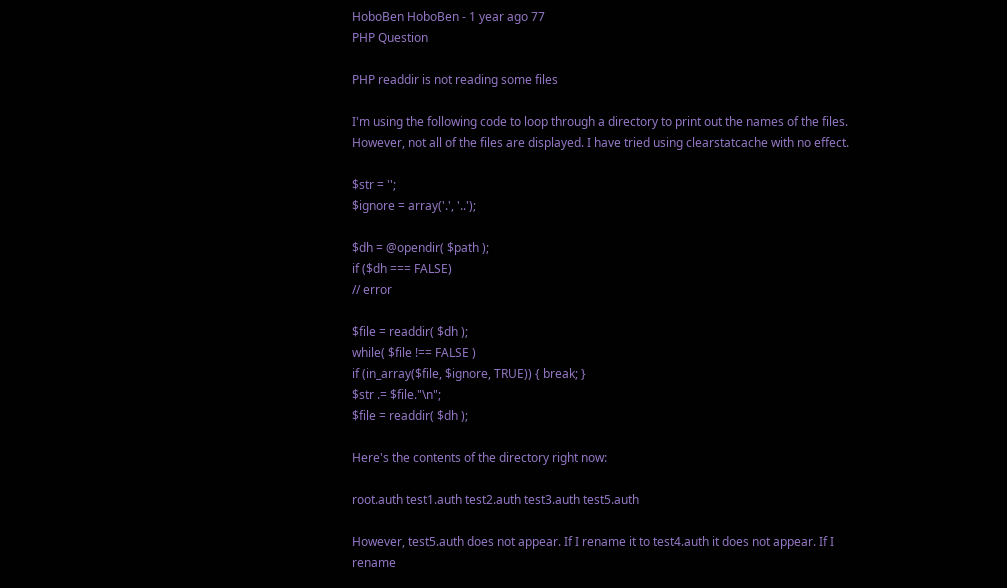HoboBen HoboBen - 1 year ago 77
PHP Question

PHP readdir is not reading some files

I'm using the following code to loop through a directory to print out the names of the files. However, not all of the files are displayed. I have tried using clearstatcache with no effect.

$str = '';
$ignore = array('.', '..');

$dh = @opendir( $path );
if ($dh === FALSE)
// error

$file = readdir( $dh );
while( $file !== FALSE )
if (in_array($file, $ignore, TRUE)) { break; }
$str .= $file."\n";
$file = readdir( $dh );

Here's the contents of the directory right now:

root.auth test1.auth test2.auth test3.auth test5.auth

However, test5.auth does not appear. If I rename it to test4.auth it does not appear. If I rename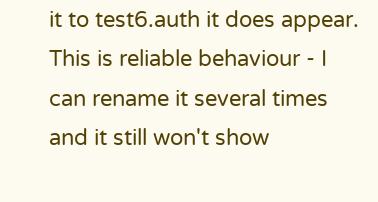it to test6.auth it does appear. This is reliable behaviour - I can rename it several times and it still won't show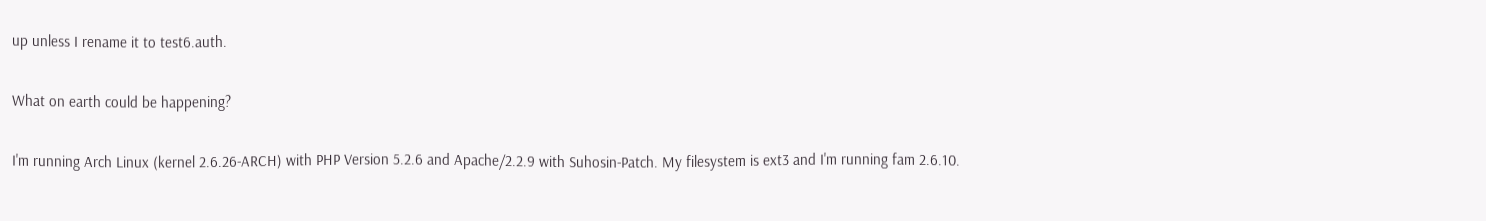up unless I rename it to test6.auth.

What on earth could be happening?

I'm running Arch Linux (kernel 2.6.26-ARCH) with PHP Version 5.2.6 and Apache/2.2.9 with Suhosin-Patch. My filesystem is ext3 and I'm running fam 2.6.10.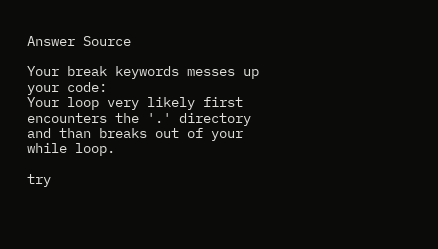Answer Source

Your break keywords messes up your code:
Your loop very likely first encounters the '.' directory and than breaks out of your while loop.

try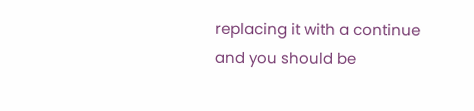replacing it with a continue and you should be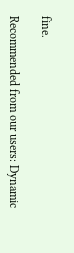fine.

Recommended from our users: Dynamic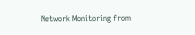Network Monitoring from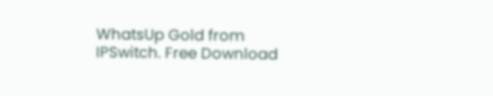WhatsUp Gold from IPSwitch. Free Download